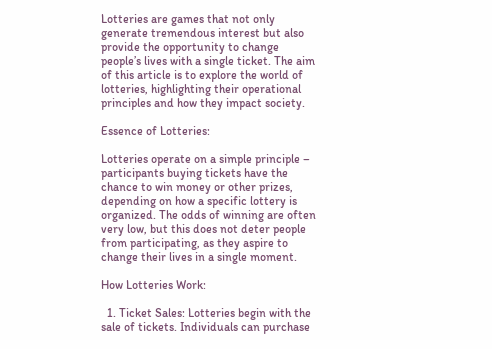Lotteries are games that not only generate tremendous interest but also provide the opportunity to change people’s lives with a single ticket. The aim of this article is to explore the world of lotteries, highlighting their operational principles and how they impact society.

Essence of Lotteries:

Lotteries operate on a simple principle – participants buying tickets have the chance to win money or other prizes, depending on how a specific lottery is organized. The odds of winning are often very low, but this does not deter people from participating, as they aspire to change their lives in a single moment.

How Lotteries Work:

  1. Ticket Sales: Lotteries begin with the sale of tickets. Individuals can purchase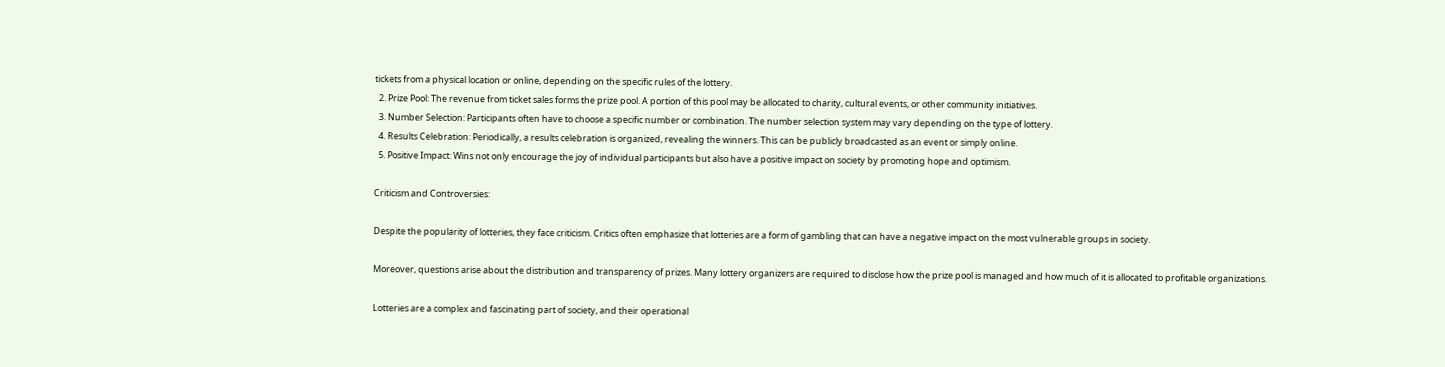tickets from a physical location or online, depending on the specific rules of the lottery.
  2. Prize Pool: The revenue from ticket sales forms the prize pool. A portion of this pool may be allocated to charity, cultural events, or other community initiatives.
  3. Number Selection: Participants often have to choose a specific number or combination. The number selection system may vary depending on the type of lottery.
  4. Results Celebration: Periodically, a results celebration is organized, revealing the winners. This can be publicly broadcasted as an event or simply online.
  5. Positive Impact: Wins not only encourage the joy of individual participants but also have a positive impact on society by promoting hope and optimism.

Criticism and Controversies:

Despite the popularity of lotteries, they face criticism. Critics often emphasize that lotteries are a form of gambling that can have a negative impact on the most vulnerable groups in society.

Moreover, questions arise about the distribution and transparency of prizes. Many lottery organizers are required to disclose how the prize pool is managed and how much of it is allocated to profitable organizations.

Lotteries are a complex and fascinating part of society, and their operational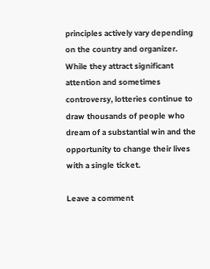principles actively vary depending on the country and organizer. While they attract significant attention and sometimes controversy, lotteries continue to draw thousands of people who dream of a substantial win and the opportunity to change their lives with a single ticket.

Leave a comment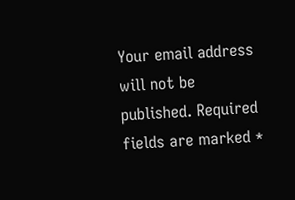Your email address will not be published. Required fields are marked *